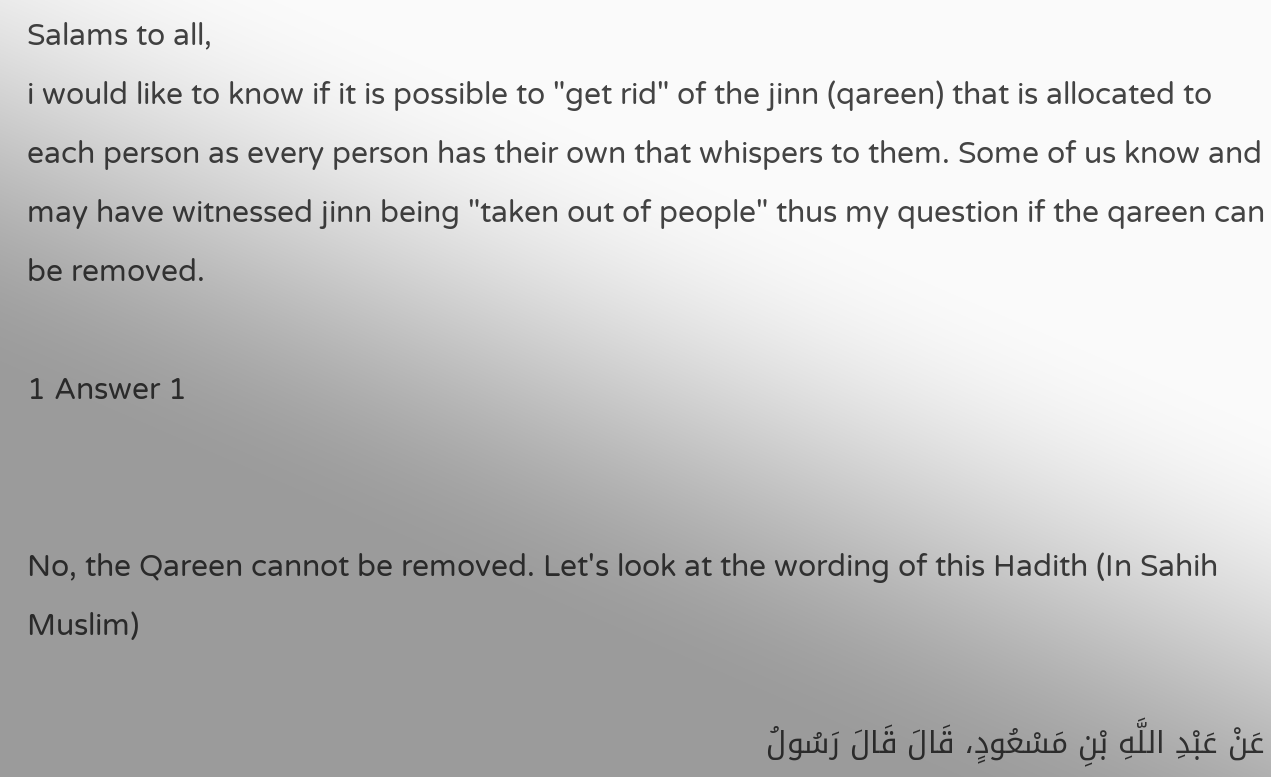Salams to all,
i would like to know if it is possible to "get rid" of the jinn (qareen) that is allocated to each person as every person has their own that whispers to them. Some of us know and may have witnessed jinn being "taken out of people" thus my question if the qareen can be removed.

1 Answer 1


No, the Qareen cannot be removed. Let's look at the wording of this Hadith (In Sahih Muslim)

عَنْ عَبْدِ اللَّهِ بْنِ مَسْعُودٍ، قَالَ قَالَ رَسُولُ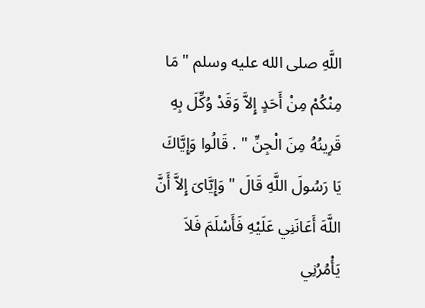اللَّهِ صلى الله عليه وسلم " مَا مِنْكُمْ مِنْ أَحَدٍ إِلاَّ وَقَدْ وُكِّلَ بِهِ قَرِينُهُ مِنَ الْجِنِّ " . قَالُوا وَإِيَّاكَ يَا رَسُولَ اللَّهِ قَالَ " وَإِيَّاىَ إِلاَّ أَنَّ اللَّهَ أَعَانَنِي عَلَيْهِ فَأَسْلَمَ فَلاَ يَأْمُرُنِي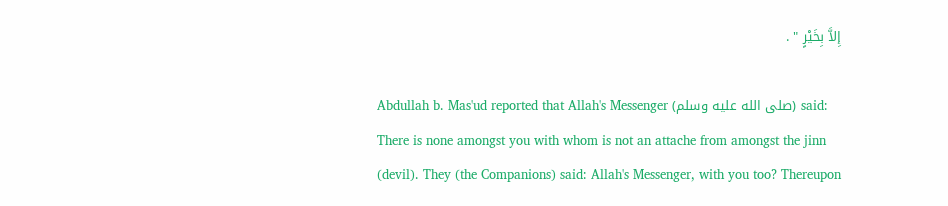إِلاَّ بِخَيْرٍ " .

Abdullah b. Mas'ud reported that Allah's Messenger (صلى الله عليه وسلم) said: There is none amongst you with whom is not an attache from amongst the jinn (devil). They (the Companions) said: Allah's Messenger, with you too? Thereupon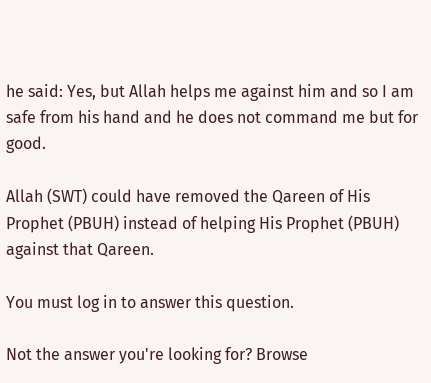he said: Yes, but Allah helps me against him and so I am safe from his hand and he does not command me but for good.

Allah (SWT) could have removed the Qareen of His Prophet (PBUH) instead of helping His Prophet (PBUH) against that Qareen.

You must log in to answer this question.

Not the answer you're looking for? Browse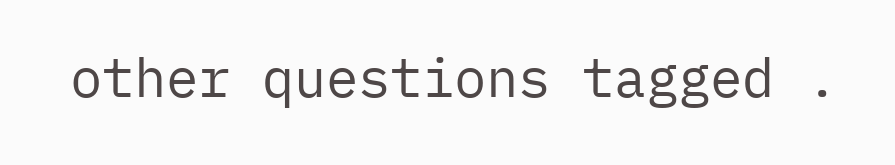other questions tagged .